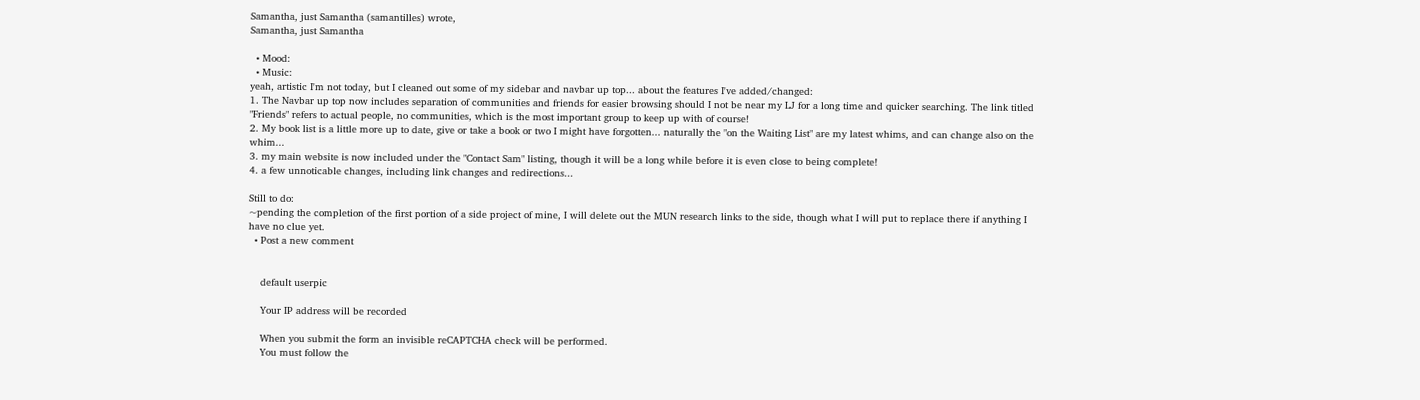Samantha, just Samantha (samantilles) wrote,
Samantha, just Samantha

  • Mood:
  • Music:
yeah, artistic I'm not today, but I cleaned out some of my sidebar and navbar up top... about the features I've added/changed:
1. The Navbar up top now includes separation of communities and friends for easier browsing should I not be near my LJ for a long time and quicker searching. The link titled "Friends" refers to actual people, no communities, which is the most important group to keep up with of course!
2. My book list is a little more up to date, give or take a book or two I might have forgotten... naturally the "on the Waiting List" are my latest whims, and can change also on the whim...
3. my main website is now included under the "Contact Sam" listing, though it will be a long while before it is even close to being complete!
4. a few unnoticable changes, including link changes and redirections...

Still to do:
~pending the completion of the first portion of a side project of mine, I will delete out the MUN research links to the side, though what I will put to replace there if anything I have no clue yet.
  • Post a new comment


    default userpic

    Your IP address will be recorded

    When you submit the form an invisible reCAPTCHA check will be performed.
    You must follow the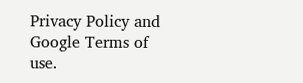Privacy Policy and Google Terms of use.